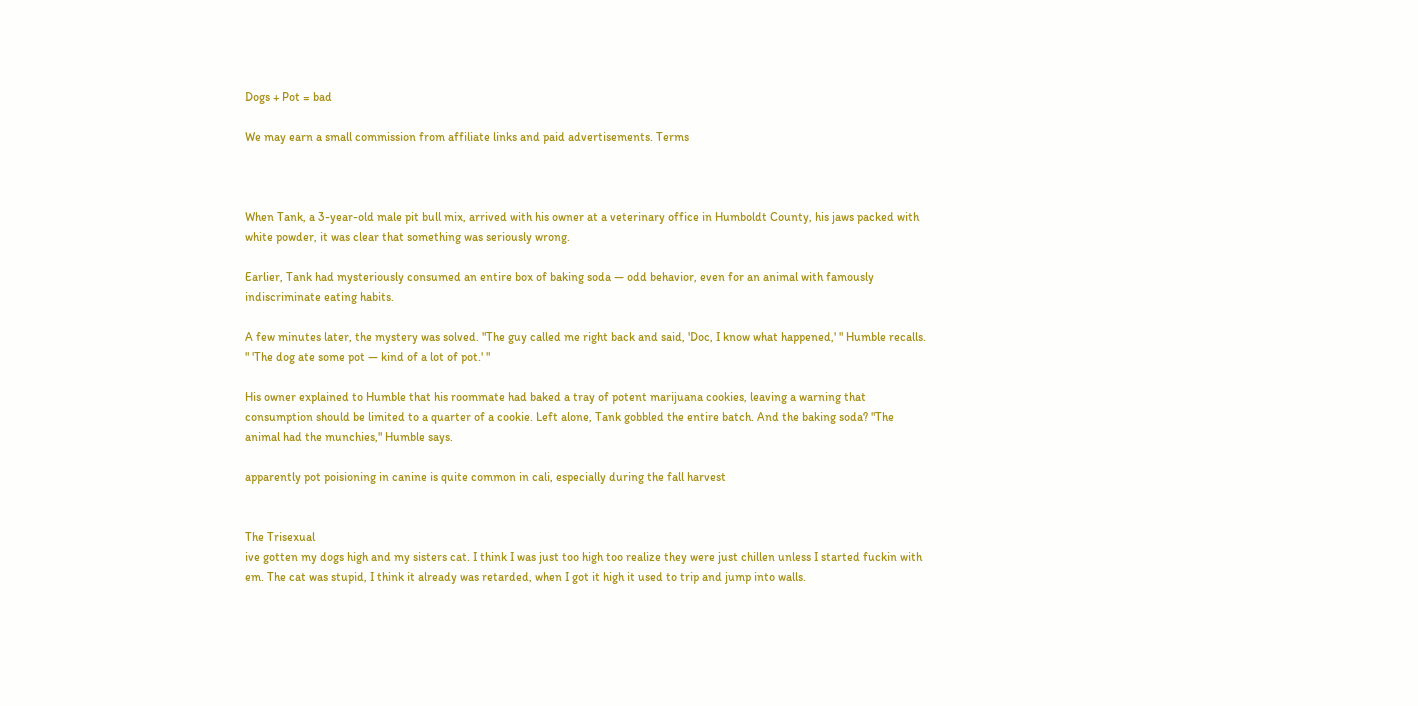Dogs + Pot = bad

We may earn a small commission from affiliate links and paid advertisements. Terms



When Tank, a 3-year-old male pit bull mix, arrived with his owner at a veterinary office in Humboldt County, his jaws packed with white powder, it was clear that something was seriously wrong.

Earlier, Tank had mysteriously consumed an entire box of baking soda — odd behavior, even for an animal with famously indiscriminate eating habits.

A few minutes later, the mystery was solved. "The guy called me right back and said, 'Doc, I know what happened,' " Humble recalls. " 'The dog ate some pot — kind of a lot of pot.' "

His owner explained to Humble that his roommate had baked a tray of potent marijuana cookies, leaving a warning that consumption should be limited to a quarter of a cookie. Left alone, Tank gobbled the entire batch. And the baking soda? "The animal had the munchies," Humble says.

apparently pot poisioning in canine is quite common in cali, especially during the fall harvest


The Trisexual
ive gotten my dogs high and my sisters cat. I think I was just too high too realize they were just chillen unless I started fuckin with em. The cat was stupid, I think it already was retarded, when I got it high it used to trip and jump into walls.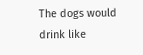The dogs would drink like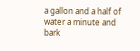a gallon and a half of water a minute and bark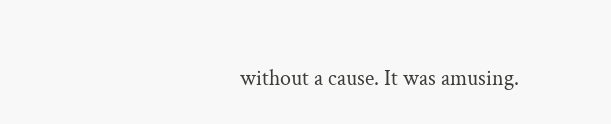without a cause. It was amusing.